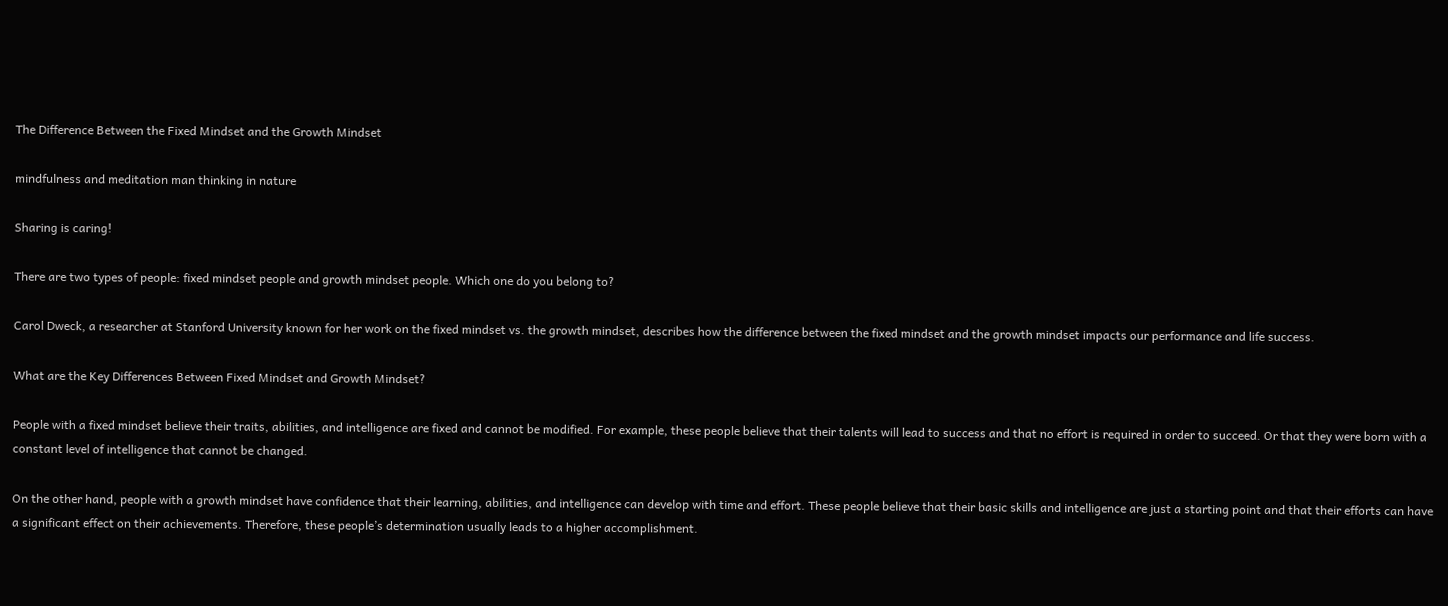The Difference Between the Fixed Mindset and the Growth Mindset

mindfulness and meditation man thinking in nature

Sharing is caring!

There are two types of people: fixed mindset people and growth mindset people. Which one do you belong to?

Carol Dweck, a researcher at Stanford University known for her work on the fixed mindset vs. the growth mindset, describes how the difference between the fixed mindset and the growth mindset impacts our performance and life success.

What are the Key Differences Between Fixed Mindset and Growth Mindset?

People with a fixed mindset believe their traits, abilities, and intelligence are fixed and cannot be modified. For example, these people believe that their talents will lead to success and that no effort is required in order to succeed. Or that they were born with a constant level of intelligence that cannot be changed.

On the other hand, people with a growth mindset have confidence that their learning, abilities, and intelligence can develop with time and effort. These people believe that their basic skills and intelligence are just a starting point and that their efforts can have a significant effect on their achievements. Therefore, these people’s determination usually leads to a higher accomplishment.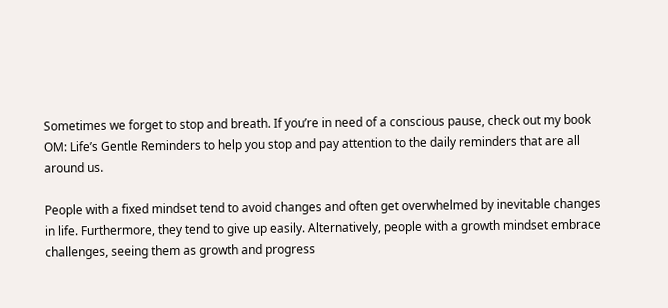Sometimes we forget to stop and breath. If you’re in need of a conscious pause, check out my book OM: Life’s Gentle Reminders to help you stop and pay attention to the daily reminders that are all around us.

People with a fixed mindset tend to avoid changes and often get overwhelmed by inevitable changes in life. Furthermore, they tend to give up easily. Alternatively, people with a growth mindset embrace challenges, seeing them as growth and progress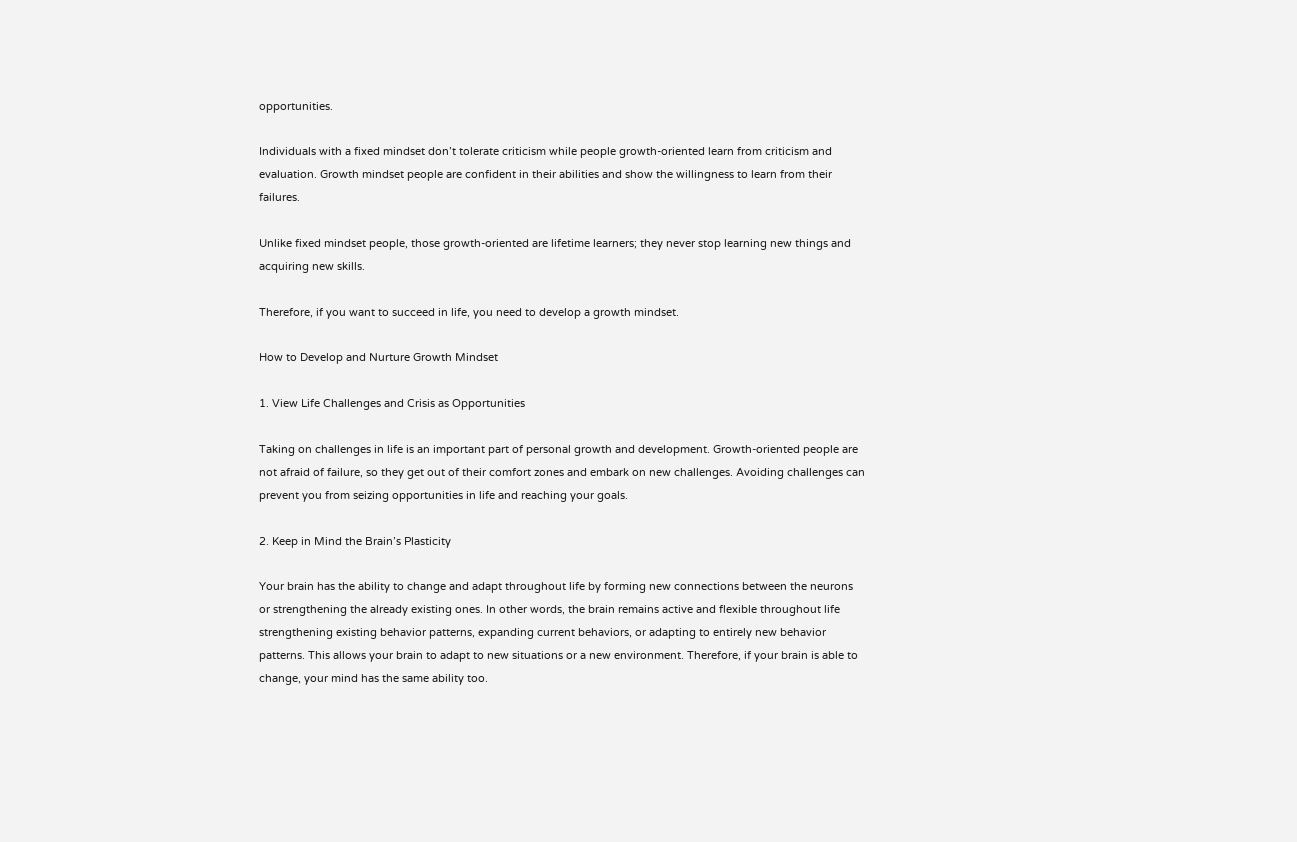opportunities.

Individuals with a fixed mindset don’t tolerate criticism while people growth-oriented learn from criticism and evaluation. Growth mindset people are confident in their abilities and show the willingness to learn from their failures.

Unlike fixed mindset people, those growth-oriented are lifetime learners; they never stop learning new things and acquiring new skills.

Therefore, if you want to succeed in life, you need to develop a growth mindset.

How to Develop and Nurture Growth Mindset

1. View Life Challenges and Crisis as Opportunities

Taking on challenges in life is an important part of personal growth and development. Growth-oriented people are not afraid of failure, so they get out of their comfort zones and embark on new challenges. Avoiding challenges can prevent you from seizing opportunities in life and reaching your goals.

2. Keep in Mind the Brain’s Plasticity

Your brain has the ability to change and adapt throughout life by forming new connections between the neurons or strengthening the already existing ones. In other words, the brain remains active and flexible throughout life strengthening existing behavior patterns, expanding current behaviors, or adapting to entirely new behavior patterns. This allows your brain to adapt to new situations or a new environment. Therefore, if your brain is able to change, your mind has the same ability too.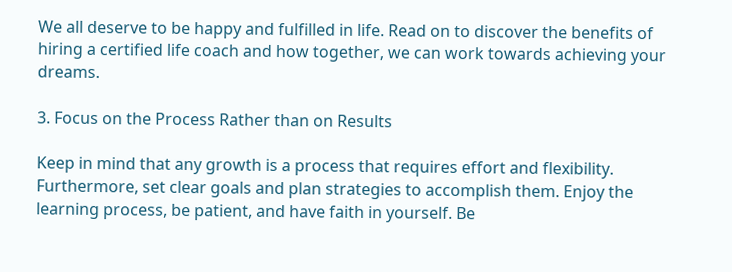We all deserve to be happy and fulfilled in life. Read on to discover the benefits of hiring a certified life coach and how together, we can work towards achieving your dreams.

3. Focus on the Process Rather than on Results

Keep in mind that any growth is a process that requires effort and flexibility. Furthermore, set clear goals and plan strategies to accomplish them. Enjoy the learning process, be patient, and have faith in yourself. Be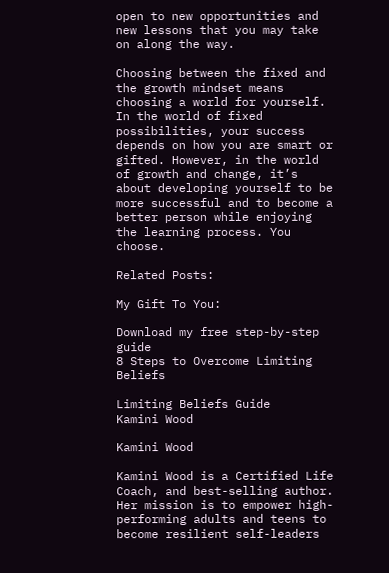open to new opportunities and new lessons that you may take on along the way.

Choosing between the fixed and the growth mindset means choosing a world for yourself. In the world of fixed possibilities, your success depends on how you are smart or gifted. However, in the world of growth and change, it’s about developing yourself to be more successful and to become a better person while enjoying the learning process. You choose.

Related Posts:

My Gift To You:

Download my free step-by-step guide
8 Steps to Overcome Limiting Beliefs

Limiting Beliefs Guide
Kamini Wood

Kamini Wood

Kamini Wood is a Certified Life Coach, and best-selling author. Her mission is to empower high-performing adults and teens to become resilient self-leaders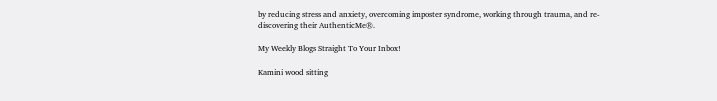by reducing stress and anxiety, overcoming imposter syndrome, working through trauma, and re-discovering their AuthenticMe®.

My Weekly Blogs Straight To Your Inbox!

Kamini wood sitting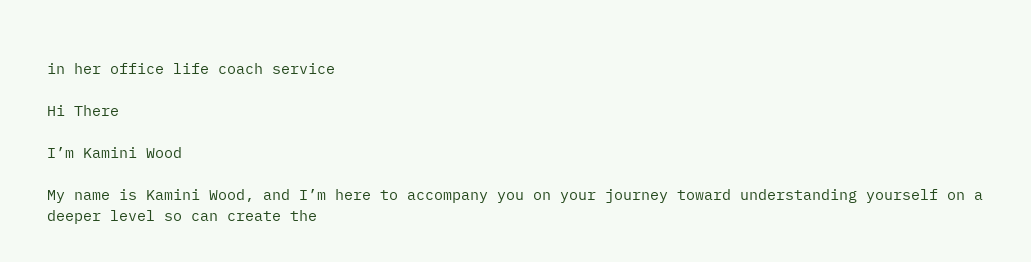in her office life coach service

Hi There

I’m Kamini Wood

My name is Kamini Wood, and I’m here to accompany you on your journey toward understanding yourself on a deeper level so can create the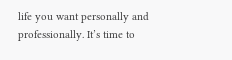life you want personally and professionally. It’s time to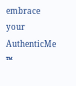embrace your AuthenticMe ™